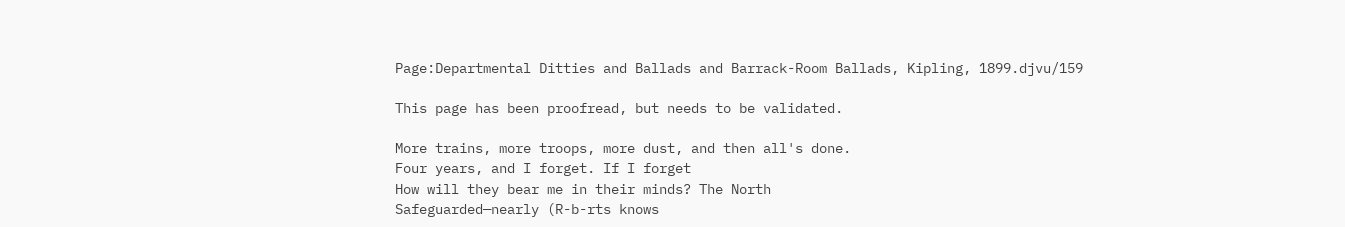Page:Departmental Ditties and Ballads and Barrack-Room Ballads, Kipling, 1899.djvu/159

This page has been proofread, but needs to be validated.

More trains, more troops, more dust, and then all's done.
Four years, and I forget. If I forget
How will they bear me in their minds? The North
Safeguarded—nearly (R-b-rts knows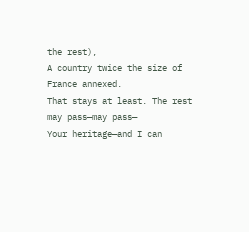the rest),
A country twice the size of France annexed.
That stays at least. The rest may pass—may pass—
Your heritage—and I can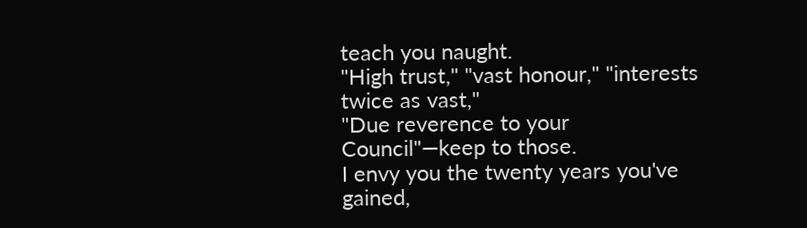teach you naught.
"High trust," "vast honour," "interests twice as vast,"
"Due reverence to your Council"—keep to those.
I envy you the twenty years you've gained,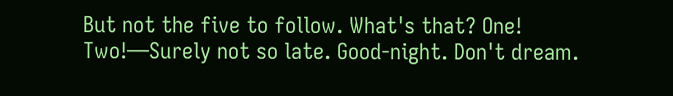But not the five to follow. What's that? One!
Two!—Surely not so late. Good-night. Don't dream.